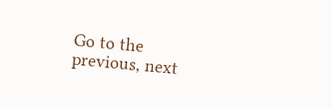Go to the previous, next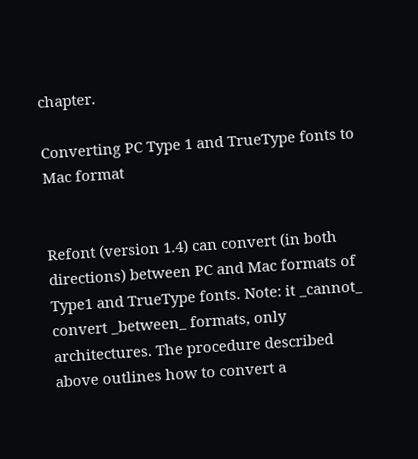chapter.

Converting PC Type 1 and TrueType fonts to Mac format


Refont (version 1.4) can convert (in both directions) between PC and Mac formats of Type1 and TrueType fonts. Note: it _cannot_ convert _between_ formats, only architectures. The procedure described above outlines how to convert a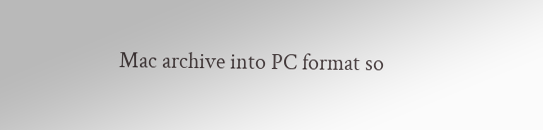Mac archive into PC format so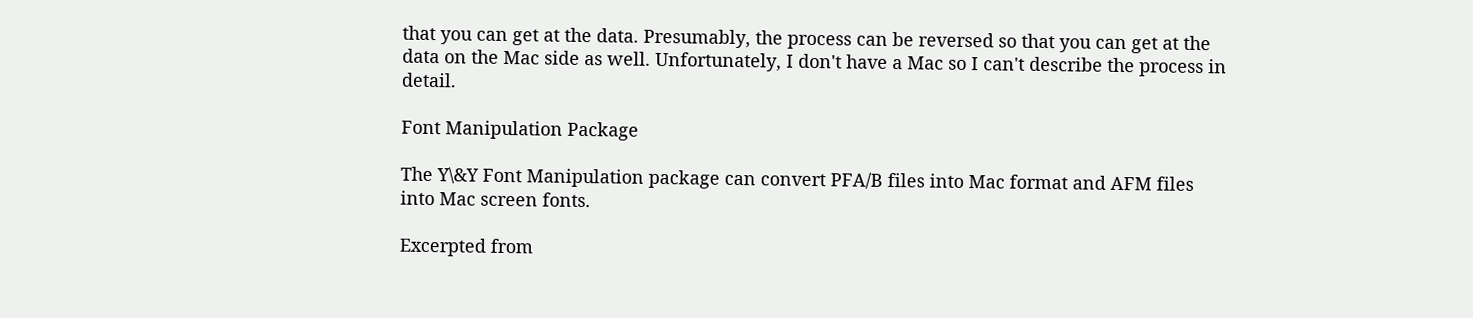that you can get at the data. Presumably, the process can be reversed so that you can get at the data on the Mac side as well. Unfortunately, I don't have a Mac so I can't describe the process in detail.

Font Manipulation Package

The Y\&Y Font Manipulation package can convert PFA/B files into Mac format and AFM files into Mac screen fonts.

Excerpted from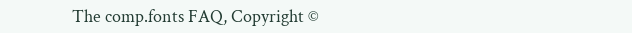The comp.fonts FAQ, Copyright ©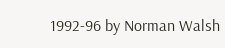1992-96 by Norman Walsh